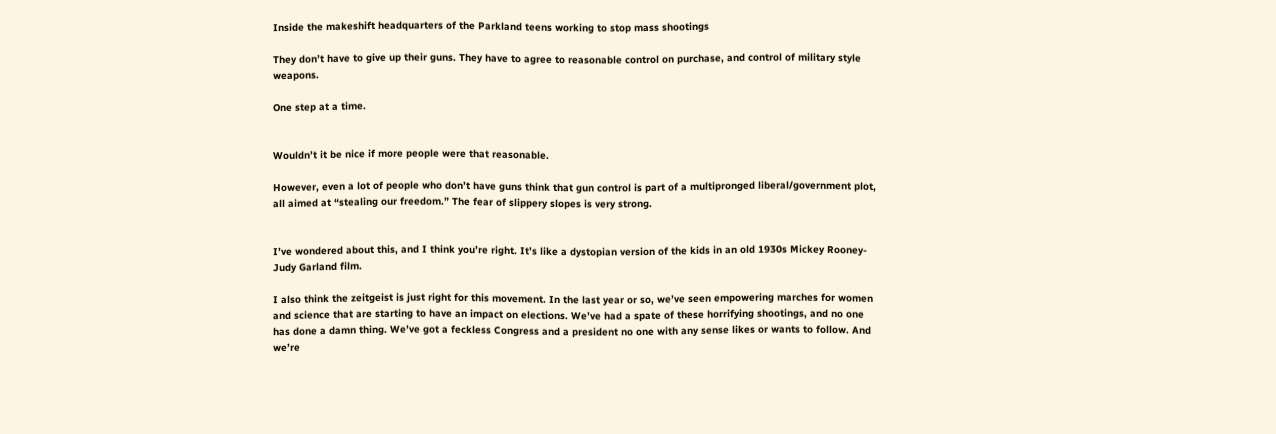Inside the makeshift headquarters of the Parkland teens working to stop mass shootings

They don’t have to give up their guns. They have to agree to reasonable control on purchase, and control of military style weapons.

One step at a time.


Wouldn’t it be nice if more people were that reasonable.

However, even a lot of people who don’t have guns think that gun control is part of a multipronged liberal/government plot, all aimed at “stealing our freedom.” The fear of slippery slopes is very strong.


I’ve wondered about this, and I think you’re right. It’s like a dystopian version of the kids in an old 1930s Mickey Rooney-Judy Garland film.

I also think the zeitgeist is just right for this movement. In the last year or so, we’ve seen empowering marches for women and science that are starting to have an impact on elections. We’ve had a spate of these horrifying shootings, and no one has done a damn thing. We’ve got a feckless Congress and a president no one with any sense likes or wants to follow. And we’re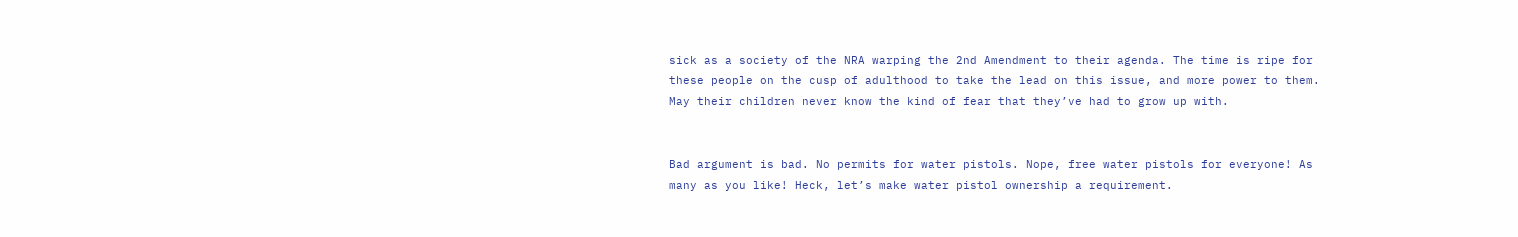sick as a society of the NRA warping the 2nd Amendment to their agenda. The time is ripe for these people on the cusp of adulthood to take the lead on this issue, and more power to them. May their children never know the kind of fear that they’ve had to grow up with.


Bad argument is bad. No permits for water pistols. Nope, free water pistols for everyone! As many as you like! Heck, let’s make water pistol ownership a requirement.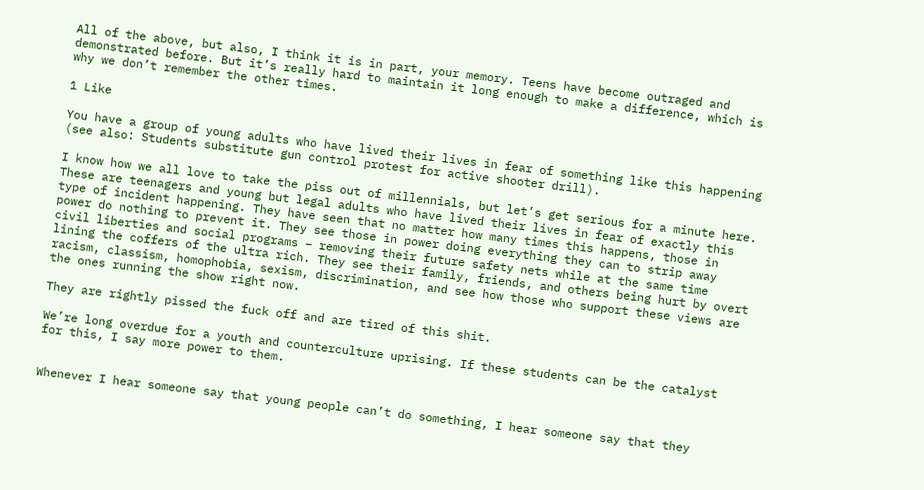All of the above, but also, I think it is in part, your memory. Teens have become outraged and demonstrated before. But it’s really hard to maintain it long enough to make a difference, which is why we don’t remember the other times.

1 Like

You have a group of young adults who have lived their lives in fear of something like this happening (see also: Students substitute gun control protest for active shooter drill).

I know how we all love to take the piss out of millennials, but let’s get serious for a minute here. These are teenagers and young but legal adults who have lived their lives in fear of exactly this type of incident happening. They have seen that no matter how many times this happens, those in power do nothing to prevent it. They see those in power doing everything they can to strip away civil liberties and social programs – removing their future safety nets while at the same time lining the coffers of the ultra rich. They see their family, friends, and others being hurt by overt racism, classism, homophobia, sexism, discrimination, and see how those who support these views are the ones running the show right now.

They are rightly pissed the fuck off and are tired of this shit.

We’re long overdue for a youth and counterculture uprising. If these students can be the catalyst for this, I say more power to them.


Whenever I hear someone say that young people can’t do something, I hear someone say that they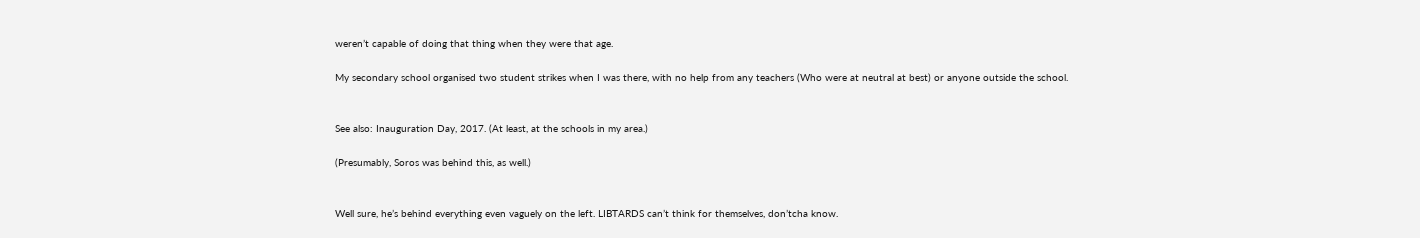weren’t capable of doing that thing when they were that age.

My secondary school organised two student strikes when I was there, with no help from any teachers (Who were at neutral at best) or anyone outside the school.


See also: Inauguration Day, 2017. (At least, at the schools in my area.)

(Presumably, Soros was behind this, as well.)


Well sure, he’s behind everything even vaguely on the left. LIBTARDS can’t think for themselves, don’tcha know.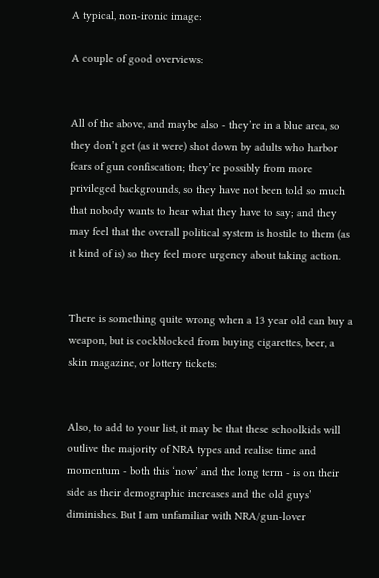A typical, non-ironic image:

A couple of good overviews:


All of the above, and maybe also - they’re in a blue area, so they don’t get (as it were) shot down by adults who harbor fears of gun confiscation; they’re possibly from more privileged backgrounds, so they have not been told so much that nobody wants to hear what they have to say; and they may feel that the overall political system is hostile to them (as it kind of is) so they feel more urgency about taking action.


There is something quite wrong when a 13 year old can buy a weapon, but is cockblocked from buying cigarettes, beer, a skin magazine, or lottery tickets:


Also, to add to your list, it may be that these schoolkids will outlive the majority of NRA types and realise time and momentum - both this ‘now’ and the long term - is on their side as their demographic increases and the old guys’ diminishes. But I am unfamiliar with NRA/gun-lover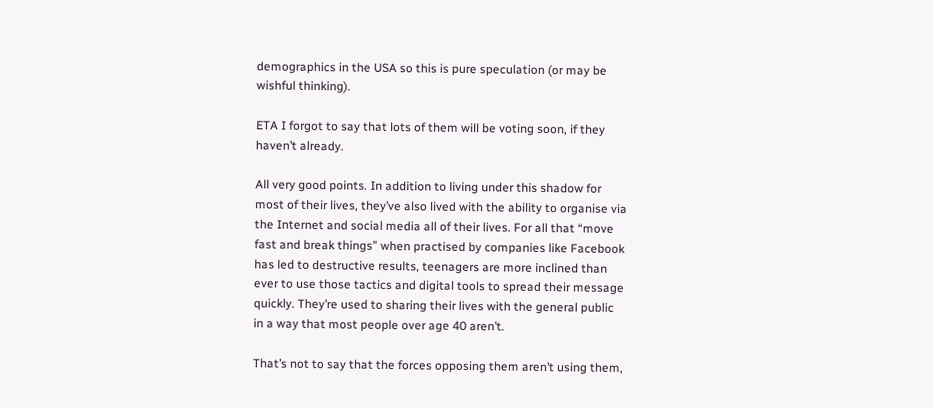demographics in the USA so this is pure speculation (or may be wishful thinking).

ETA I forgot to say that lots of them will be voting soon, if they haven’t already.

All very good points. In addition to living under this shadow for most of their lives, they’ve also lived with the ability to organise via the Internet and social media all of their lives. For all that “move fast and break things” when practised by companies like Facebook has led to destructive results, teenagers are more inclined than ever to use those tactics and digital tools to spread their message quickly. They’re used to sharing their lives with the general public in a way that most people over age 40 aren’t.

That’s not to say that the forces opposing them aren’t using them,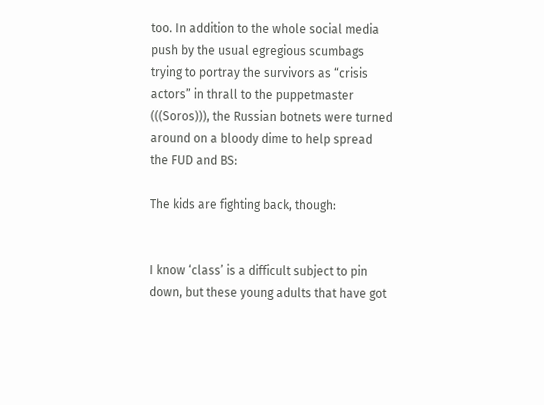too. In addition to the whole social media push by the usual egregious scumbags trying to portray the survivors as “crisis actors” in thrall to the puppetmaster (((Soros))), the Russian botnets were turned around on a bloody dime to help spread the FUD and BS:

The kids are fighting back, though:


I know ‘class’ is a difficult subject to pin down, but these young adults that have got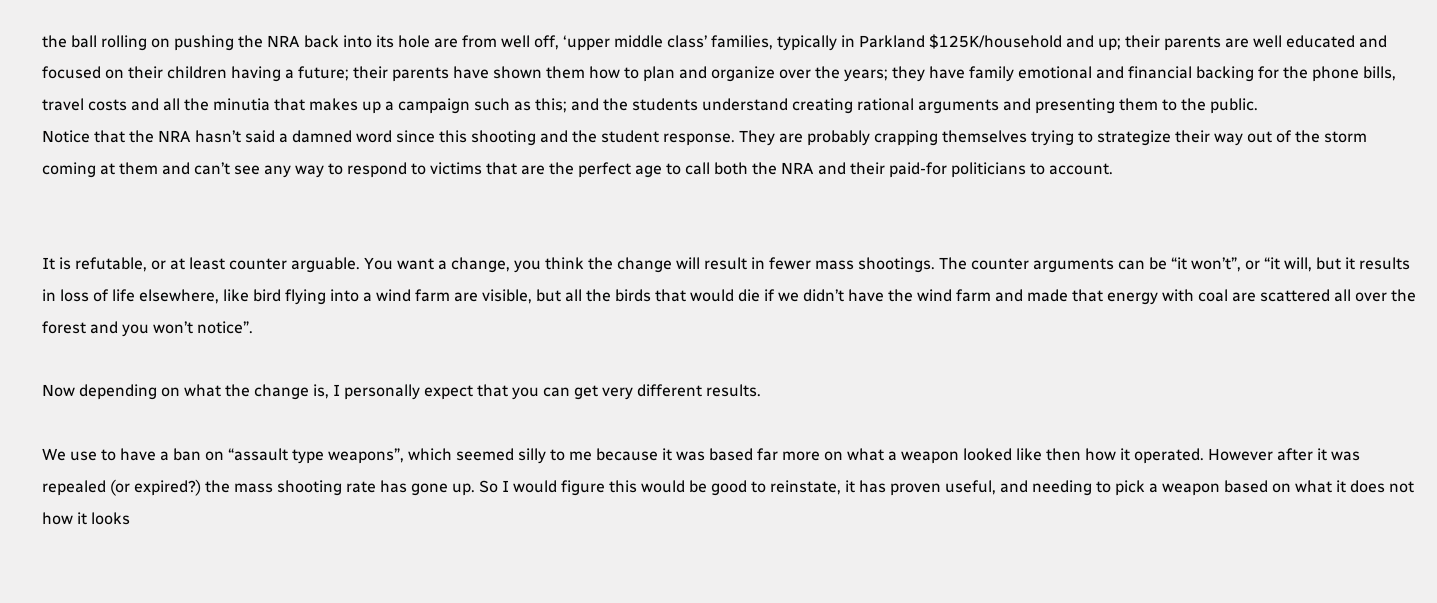the ball rolling on pushing the NRA back into its hole are from well off, ‘upper middle class’ families, typically in Parkland $125K/household and up; their parents are well educated and focused on their children having a future; their parents have shown them how to plan and organize over the years; they have family emotional and financial backing for the phone bills, travel costs and all the minutia that makes up a campaign such as this; and the students understand creating rational arguments and presenting them to the public.
Notice that the NRA hasn’t said a damned word since this shooting and the student response. They are probably crapping themselves trying to strategize their way out of the storm coming at them and can’t see any way to respond to victims that are the perfect age to call both the NRA and their paid-for politicians to account.


It is refutable, or at least counter arguable. You want a change, you think the change will result in fewer mass shootings. The counter arguments can be “it won’t”, or “it will, but it results in loss of life elsewhere, like bird flying into a wind farm are visible, but all the birds that would die if we didn’t have the wind farm and made that energy with coal are scattered all over the forest and you won’t notice”.

Now depending on what the change is, I personally expect that you can get very different results.

We use to have a ban on “assault type weapons”, which seemed silly to me because it was based far more on what a weapon looked like then how it operated. However after it was repealed (or expired?) the mass shooting rate has gone up. So I would figure this would be good to reinstate, it has proven useful, and needing to pick a weapon based on what it does not how it looks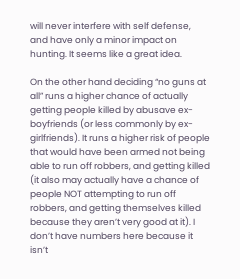will never interfere with self defense, and have only a minor impact on hunting. It seems like a great idea.

On the other hand deciding “no guns at all” runs a higher chance of actually getting people killed by abusave ex-boyfriends (or less commonly by ex-girlfriends). It runs a higher risk of people that would have been armed not being able to run off robbers, and getting killed (it also may actually have a chance of people NOT attempting to run off robbers, and getting themselves killed because they aren’t very good at it). I don’t have numbers here because it isn’t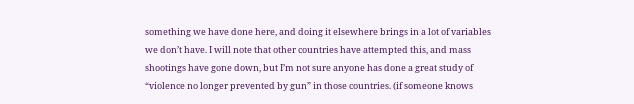something we have done here, and doing it elsewhere brings in a lot of variables we don’t have. I will note that other countries have attempted this, and mass shootings have gone down, but I’m not sure anyone has done a great study of “violence no longer prevented by gun” in those countries. (if someone knows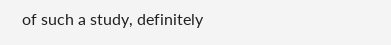of such a study, definitely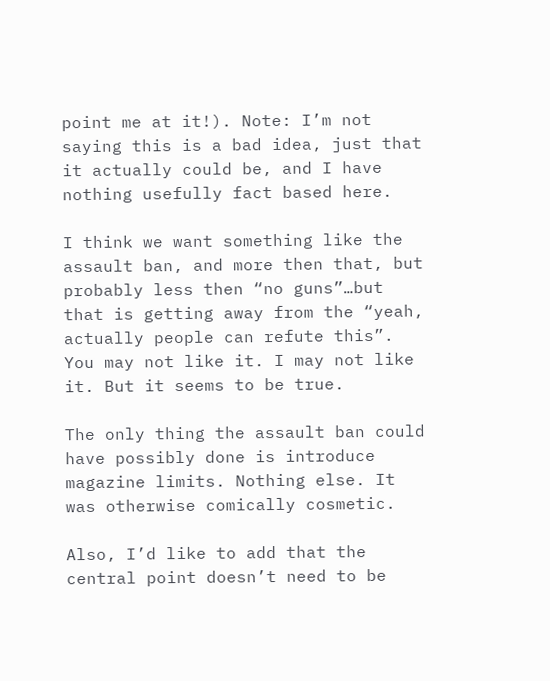point me at it!). Note: I’m not saying this is a bad idea, just that it actually could be, and I have nothing usefully fact based here.

I think we want something like the assault ban, and more then that, but probably less then “no guns”…but that is getting away from the “yeah, actually people can refute this”. You may not like it. I may not like it. But it seems to be true.

The only thing the assault ban could have possibly done is introduce magazine limits. Nothing else. It was otherwise comically cosmetic.

Also, I’d like to add that the central point doesn’t need to be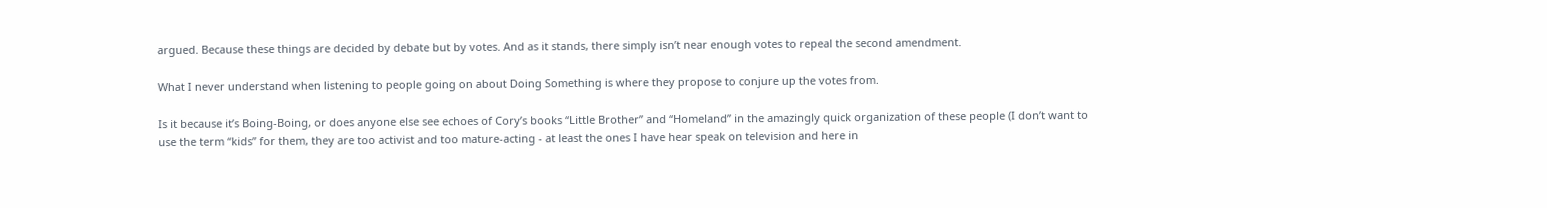argued. Because these things are decided by debate but by votes. And as it stands, there simply isn’t near enough votes to repeal the second amendment.

What I never understand when listening to people going on about Doing Something is where they propose to conjure up the votes from.

Is it because it’s Boing-Boing, or does anyone else see echoes of Cory’s books “Little Brother” and “Homeland” in the amazingly quick organization of these people (I don’t want to use the term “kids” for them, they are too activist and too mature-acting - at least the ones I have hear speak on television and here in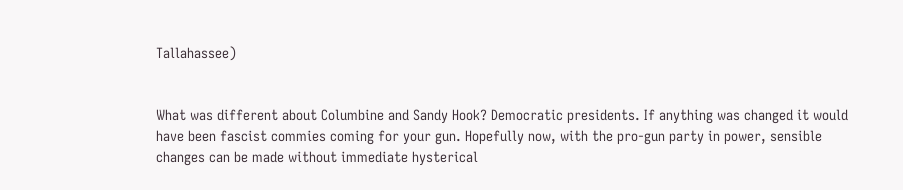Tallahassee)


What was different about Columbine and Sandy Hook? Democratic presidents. If anything was changed it would have been fascist commies coming for your gun. Hopefully now, with the pro-gun party in power, sensible changes can be made without immediate hysterical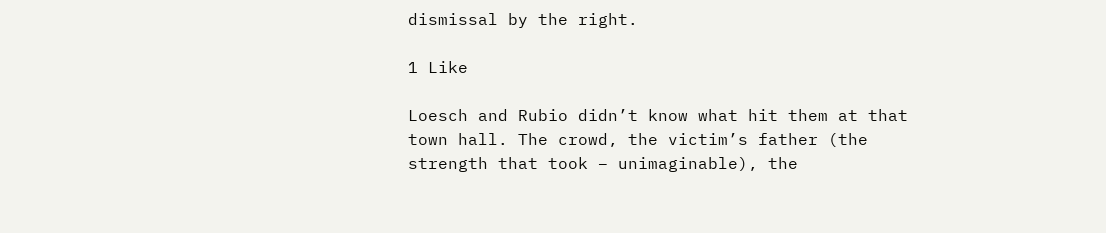dismissal by the right.

1 Like

Loesch and Rubio didn’t know what hit them at that town hall. The crowd, the victim’s father (the strength that took – unimaginable), the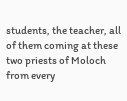students, the teacher, all of them coming at these two priests of Moloch from every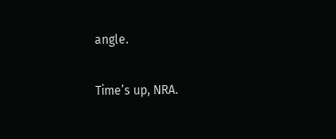angle.

Time’s up, NRA.